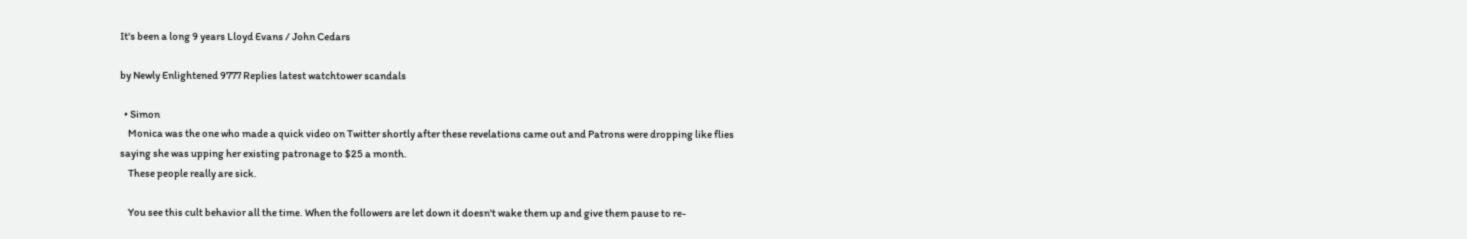It's been a long 9 years Lloyd Evans / John Cedars

by Newly Enlightened 9777 Replies latest watchtower scandals

  • Simon
    Monica was the one who made a quick video on Twitter shortly after these revelations came out and Patrons were dropping like flies saying she was upping her existing patronage to $25 a month.
    These people really are sick.

    You see this cult behavior all the time. When the followers are let down it doesn't wake them up and give them pause to re-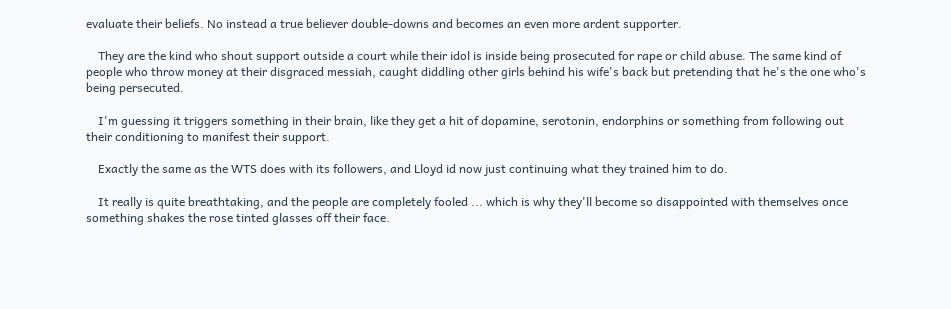evaluate their beliefs. No instead a true believer double-downs and becomes an even more ardent supporter.

    They are the kind who shout support outside a court while their idol is inside being prosecuted for rape or child abuse. The same kind of people who throw money at their disgraced messiah, caught diddling other girls behind his wife's back but pretending that he's the one who's being persecuted.

    I'm guessing it triggers something in their brain, like they get a hit of dopamine, serotonin, endorphins or something from following out their conditioning to manifest their support.

    Exactly the same as the WTS does with its followers, and Lloyd id now just continuing what they trained him to do.

    It really is quite breathtaking, and the people are completely fooled ... which is why they'll become so disappointed with themselves once something shakes the rose tinted glasses off their face.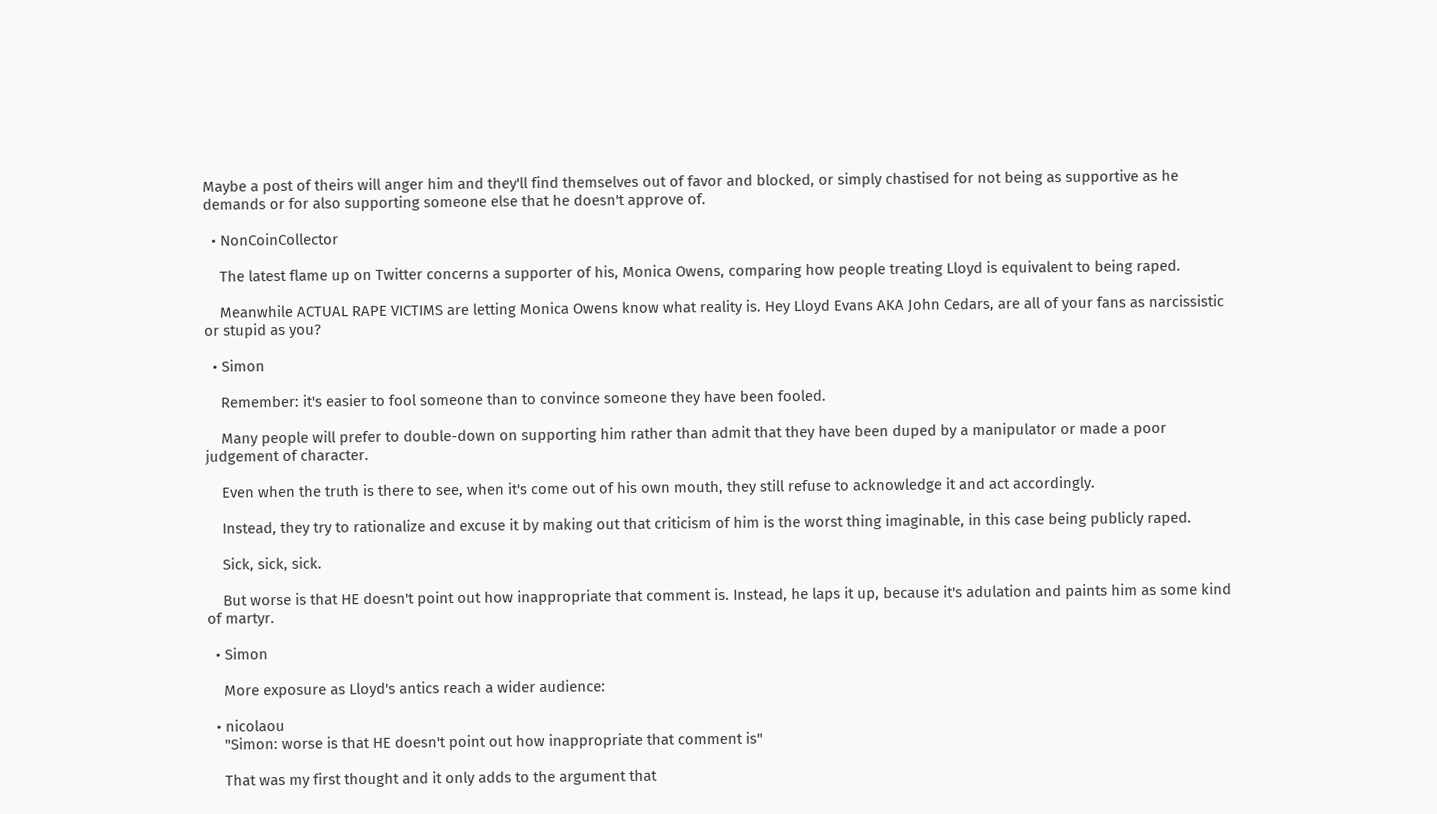Maybe a post of theirs will anger him and they'll find themselves out of favor and blocked, or simply chastised for not being as supportive as he demands or for also supporting someone else that he doesn't approve of.

  • NonCoinCollector

    The latest flame up on Twitter concerns a supporter of his, Monica Owens, comparing how people treating Lloyd is equivalent to being raped.

    Meanwhile ACTUAL RAPE VICTIMS are letting Monica Owens know what reality is. Hey Lloyd Evans AKA John Cedars, are all of your fans as narcissistic or stupid as you?

  • Simon

    Remember: it's easier to fool someone than to convince someone they have been fooled.

    Many people will prefer to double-down on supporting him rather than admit that they have been duped by a manipulator or made a poor judgement of character.

    Even when the truth is there to see, when it's come out of his own mouth, they still refuse to acknowledge it and act accordingly.

    Instead, they try to rationalize and excuse it by making out that criticism of him is the worst thing imaginable, in this case being publicly raped.

    Sick, sick, sick.

    But worse is that HE doesn't point out how inappropriate that comment is. Instead, he laps it up, because it's adulation and paints him as some kind of martyr.

  • Simon

    More exposure as Lloyd's antics reach a wider audience:

  • nicolaou
    "Simon: worse is that HE doesn't point out how inappropriate that comment is"

    That was my first thought and it only adds to the argument that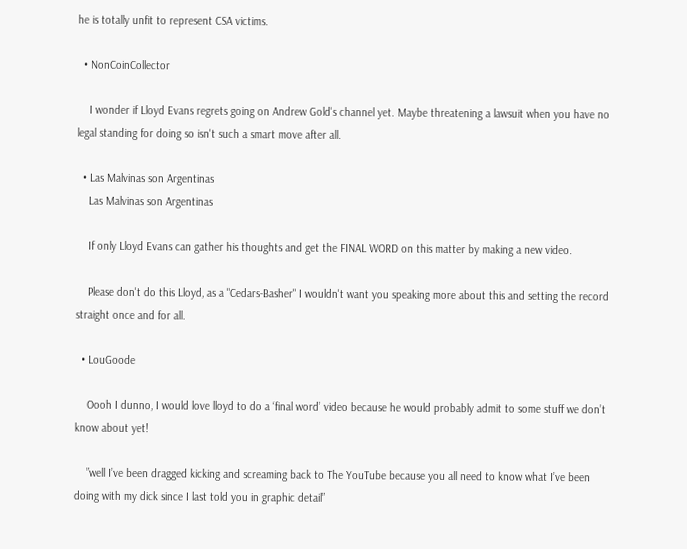he is totally unfit to represent CSA victims.

  • NonCoinCollector

    I wonder if Lloyd Evans regrets going on Andrew Gold's channel yet. Maybe threatening a lawsuit when you have no legal standing for doing so isn't such a smart move after all.

  • Las Malvinas son Argentinas
    Las Malvinas son Argentinas

    If only Lloyd Evans can gather his thoughts and get the FINAL WORD on this matter by making a new video.

    Please don't do this Lloyd, as a "Cedars-Basher" I wouldn't want you speaking more about this and setting the record straight once and for all.

  • LouGoode

    Oooh I dunno, I would love lloyd to do a ‘final word’ video because he would probably admit to some stuff we don’t know about yet!

    ”well I’ve been dragged kicking and screaming back to The YouTube because you all need to know what I’ve been doing with my dick since I last told you in graphic detail”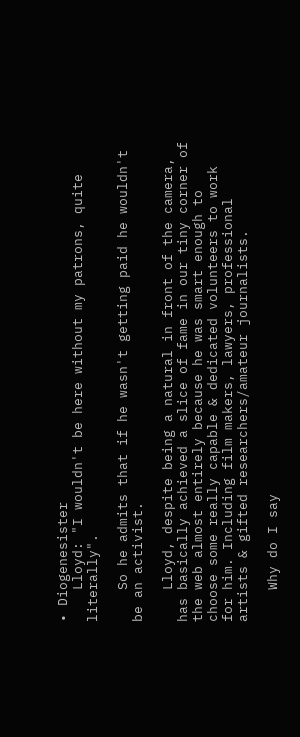• Diogenesister
    Lloyd: "I wouldn't be here without my patrons, quite literally".

    So he admits that if he wasn't getting paid he wouldn't be an activist.

    Lloyd, despite being a natural in front of the camera, has basically achieved a slice of fame in our tiny corner of the web almost entirely because he was smart enough to choose some really capable & dedicated volunteers to work for him. Including film makers, lawyers, professional artists & gifted researchers/amateur journalists.

    Why do I say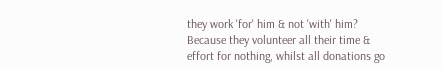they work 'for' him & not 'with' him? Because they volunteer all their time & effort for nothing, whilst all donations go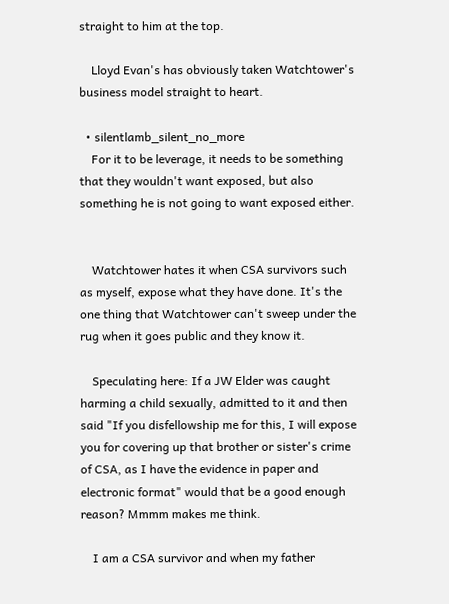straight to him at the top.

    Lloyd Evan's has obviously taken Watchtower's business model straight to heart.

  • silentlamb_silent_no_more
    For it to be leverage, it needs to be something that they wouldn't want exposed, but also something he is not going to want exposed either.


    Watchtower hates it when CSA survivors such as myself, expose what they have done. It's the one thing that Watchtower can't sweep under the rug when it goes public and they know it.

    Speculating here: If a JW Elder was caught harming a child sexually, admitted to it and then said "If you disfellowship me for this, I will expose you for covering up that brother or sister's crime of CSA, as I have the evidence in paper and electronic format" would that be a good enough reason? Mmmm makes me think.

    I am a CSA survivor and when my father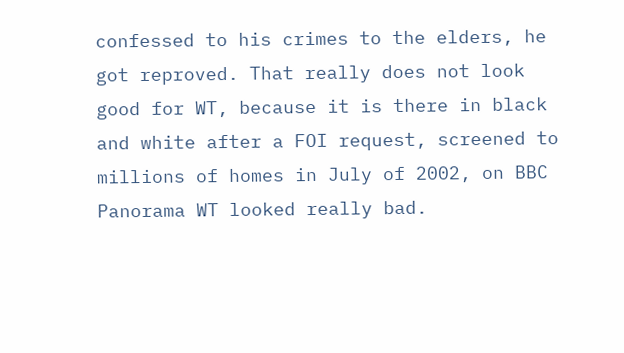confessed to his crimes to the elders, he got reproved. That really does not look good for WT, because it is there in black and white after a FOI request, screened to millions of homes in July of 2002, on BBC Panorama WT looked really bad.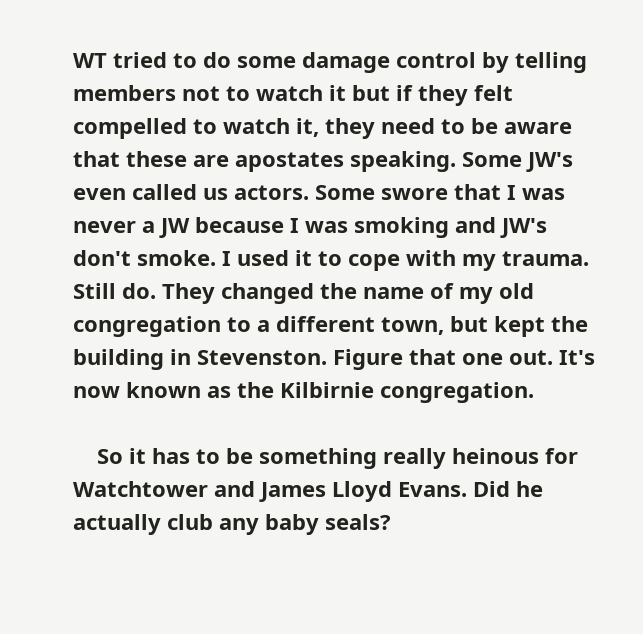WT tried to do some damage control by telling members not to watch it but if they felt compelled to watch it, they need to be aware that these are apostates speaking. Some JW's even called us actors. Some swore that I was never a JW because I was smoking and JW's don't smoke. I used it to cope with my trauma. Still do. They changed the name of my old congregation to a different town, but kept the building in Stevenston. Figure that one out. It's now known as the Kilbirnie congregation.

    So it has to be something really heinous for Watchtower and James Lloyd Evans. Did he actually club any baby seals?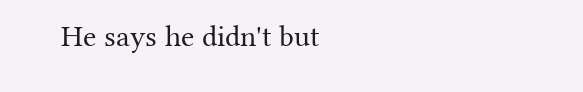He says he didn't but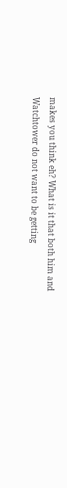makes you think eh? What is it that both him and Watchtower do not want to be getting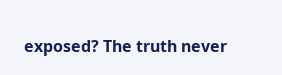exposed? The truth never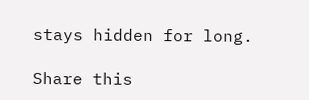stays hidden for long.

Share this